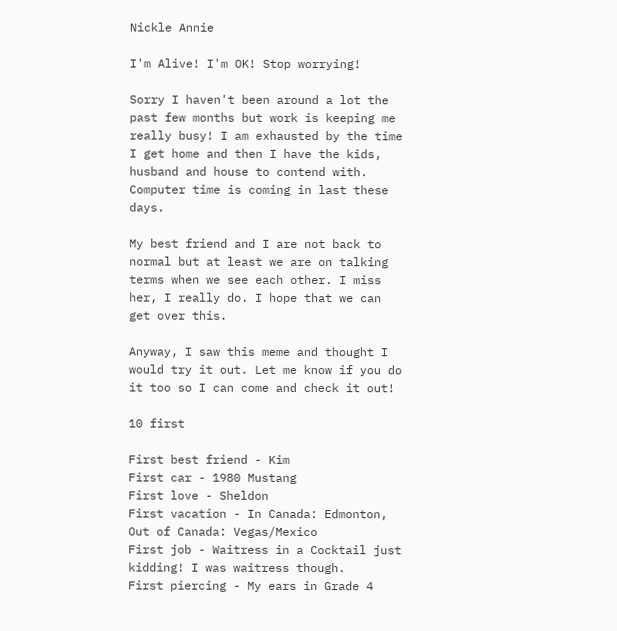Nickle Annie

I'm Alive! I'm OK! Stop worrying!

Sorry I haven't been around a lot the past few months but work is keeping me really busy! I am exhausted by the time I get home and then I have the kids, husband and house to contend with. Computer time is coming in last these days.

My best friend and I are not back to normal but at least we are on talking terms when we see each other. I miss her, I really do. I hope that we can get over this.

Anyway, I saw this meme and thought I would try it out. Let me know if you do it too so I can come and check it out!

10 first

First best friend - Kim
First car - 1980 Mustang
First love - Sheldon
First vacation - In Canada: Edmonton, Out of Canada: Vegas/Mexico
First job - Waitress in a Cocktail just kidding! I was waitress though.
First piercing - My ears in Grade 4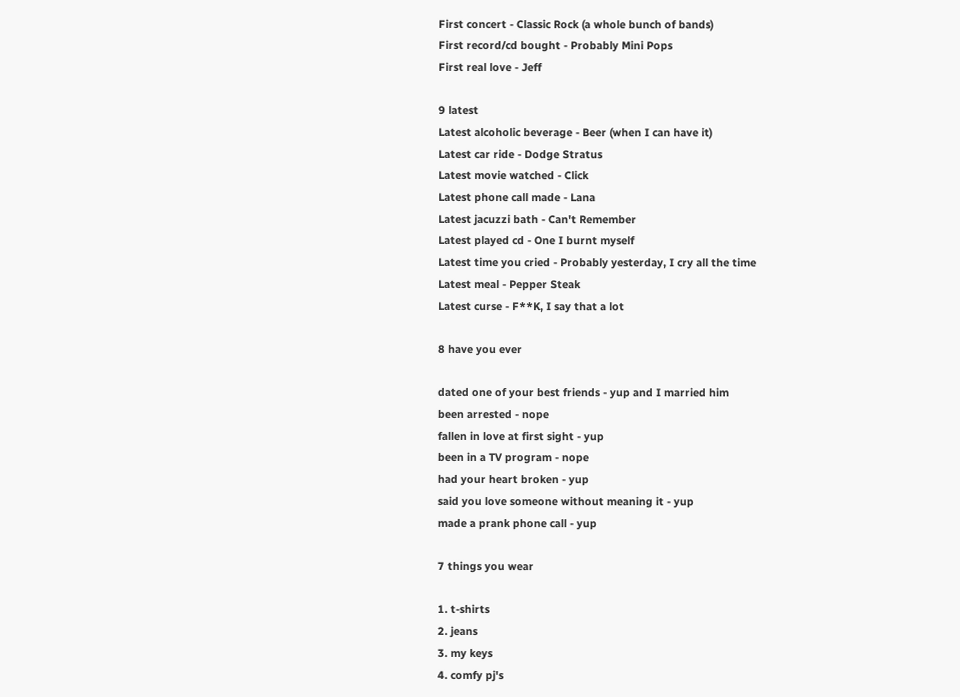First concert - Classic Rock (a whole bunch of bands)
First record/cd bought - Probably Mini Pops
First real love - Jeff

9 latest
Latest alcoholic beverage - Beer (when I can have it)
Latest car ride - Dodge Stratus
Latest movie watched - Click
Latest phone call made - Lana
Latest jacuzzi bath - Can't Remember
Latest played cd - One I burnt myself
Latest time you cried - Probably yesterday, I cry all the time
Latest meal - Pepper Steak
Latest curse - F**K, I say that a lot

8 have you ever

dated one of your best friends - yup and I married him
been arrested - nope
fallen in love at first sight - yup
been in a TV program - nope
had your heart broken - yup
said you love someone without meaning it - yup
made a prank phone call - yup

7 things you wear

1. t-shirts
2. jeans
3. my keys
4. comfy pj's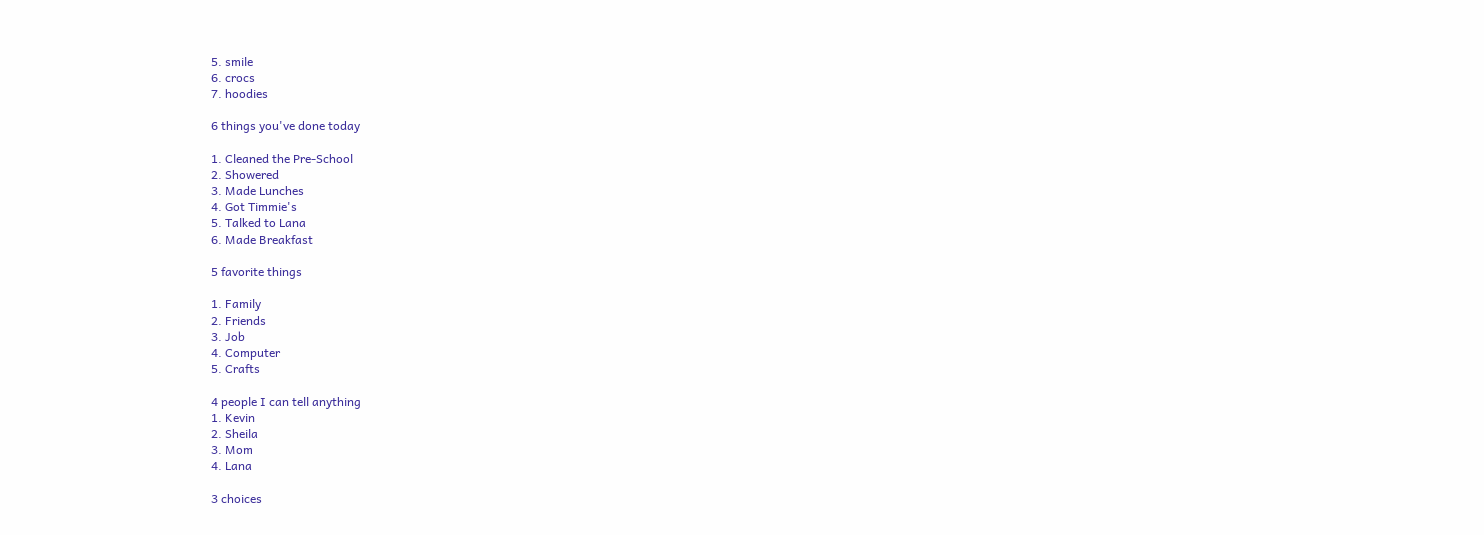5. smile
6. crocs
7. hoodies

6 things you've done today

1. Cleaned the Pre-School
2. Showered
3. Made Lunches
4. Got Timmie's
5. Talked to Lana
6. Made Breakfast

5 favorite things

1. Family
2. Friends
3. Job
4. Computer
5. Crafts

4 people I can tell anything
1. Kevin
2. Sheila
3. Mom
4. Lana

3 choices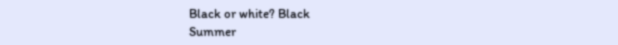Black or white? Black
Summer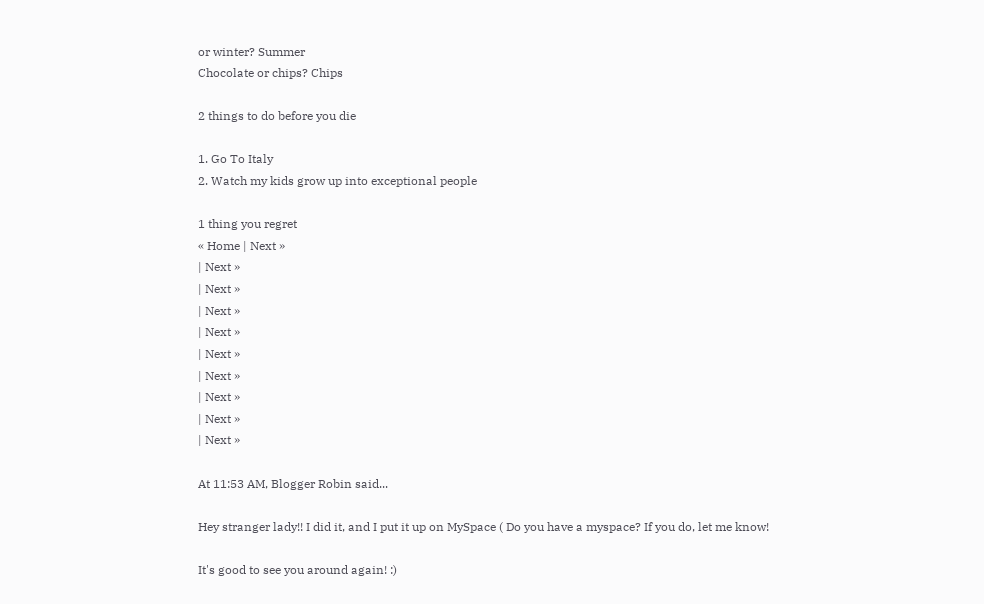or winter? Summer
Chocolate or chips? Chips

2 things to do before you die

1. Go To Italy
2. Watch my kids grow up into exceptional people

1 thing you regret
« Home | Next »
| Next »
| Next »
| Next »
| Next »
| Next »
| Next »
| Next »
| Next »
| Next »

At 11:53 AM, Blogger Robin said...

Hey stranger lady!! I did it, and I put it up on MySpace ( Do you have a myspace? If you do, let me know!

It's good to see you around again! :)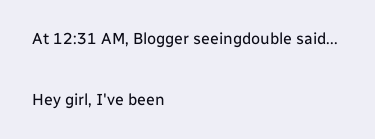At 12:31 AM, Blogger seeingdouble said...

Hey girl, I've been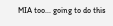MIA too... going to do this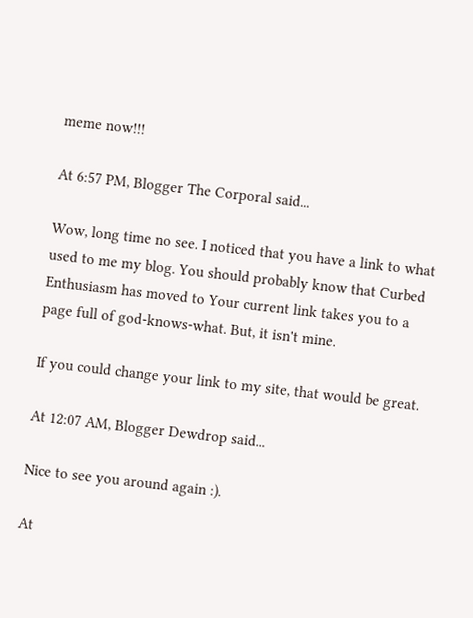meme now!!!

At 6:57 PM, Blogger The Corporal said...

Wow, long time no see. I noticed that you have a link to what used to me my blog. You should probably know that Curbed Enthusiasm has moved to Your current link takes you to a page full of god-knows-what. But, it isn't mine.

If you could change your link to my site, that would be great.

At 12:07 AM, Blogger Dewdrop said...

Nice to see you around again :).

At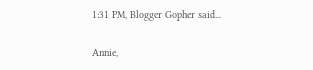1:31 PM, Blogger Gopher said...

Annie,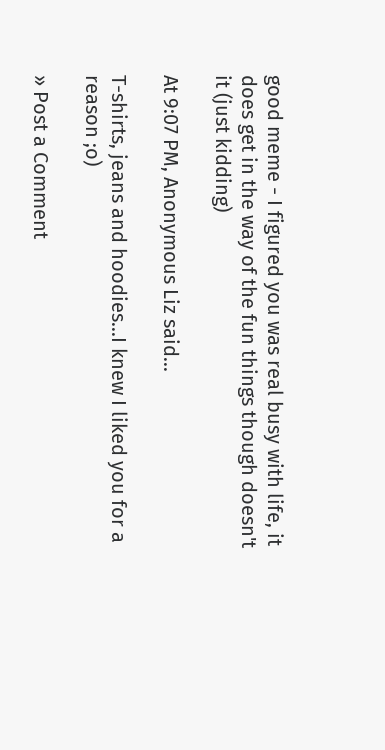good meme - I figured you was real busy with life, it does get in the way of the fun things though doesn't it (just kidding)

At 9:07 PM, Anonymous Liz said...

T-shirts, jeans and hoodies...I knew I liked you for a reason ;o)

» Post a Comment